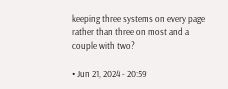keeping three systems on every page rather than three on most and a couple with two?

• Jun 21, 2024 - 20:59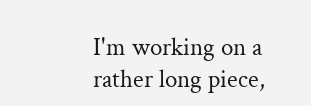I'm working on a rather long piece,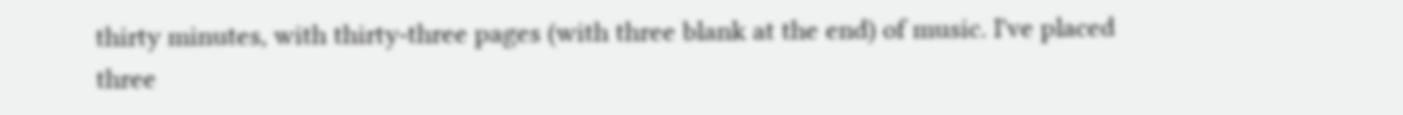thirty minutes, with thirty-three pages (with three blank at the end) of music. I've placed three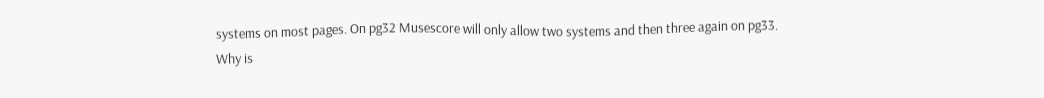systems on most pages. On pg32 Musescore will only allow two systems and then three again on pg33.
Why is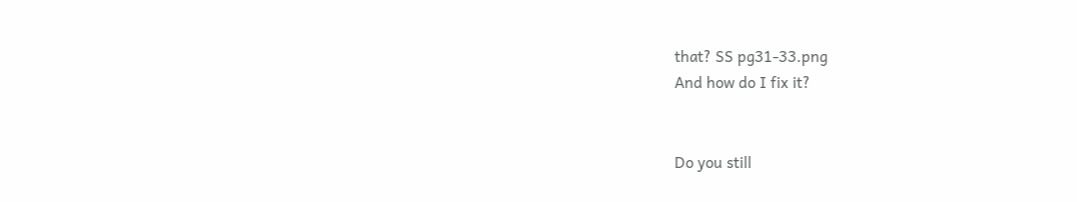that? SS pg31-33.png
And how do I fix it?


Do you still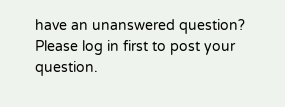have an unanswered question? Please log in first to post your question.